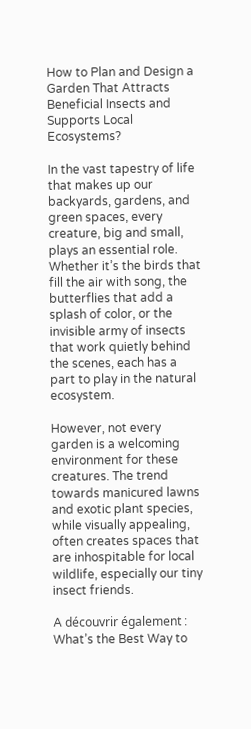How to Plan and Design a Garden That Attracts Beneficial Insects and Supports Local Ecosystems?

In the vast tapestry of life that makes up our backyards, gardens, and green spaces, every creature, big and small, plays an essential role. Whether it’s the birds that fill the air with song, the butterflies that add a splash of color, or the invisible army of insects that work quietly behind the scenes, each has a part to play in the natural ecosystem.

However, not every garden is a welcoming environment for these creatures. The trend towards manicured lawns and exotic plant species, while visually appealing, often creates spaces that are inhospitable for local wildlife, especially our tiny insect friends.

A découvrir également : What’s the Best Way to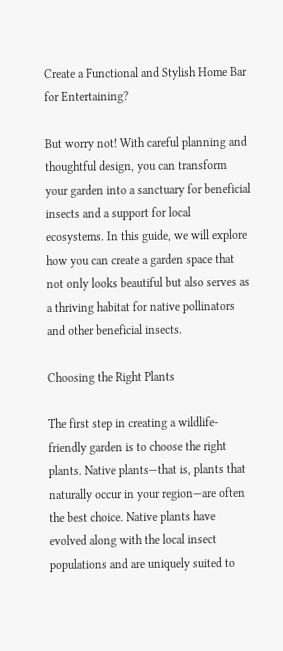Create a Functional and Stylish Home Bar for Entertaining?

But worry not! With careful planning and thoughtful design, you can transform your garden into a sanctuary for beneficial insects and a support for local ecosystems. In this guide, we will explore how you can create a garden space that not only looks beautiful but also serves as a thriving habitat for native pollinators and other beneficial insects.

Choosing the Right Plants

The first step in creating a wildlife-friendly garden is to choose the right plants. Native plants—that is, plants that naturally occur in your region—are often the best choice. Native plants have evolved along with the local insect populations and are uniquely suited to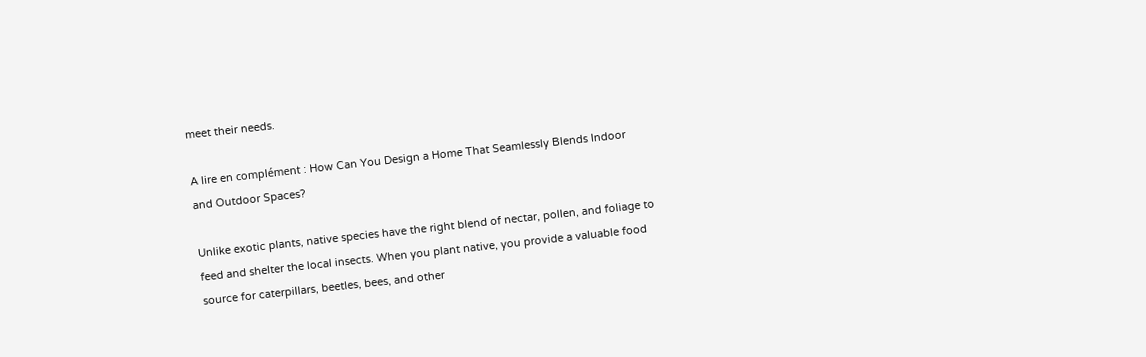meet their needs.

A lire en complément : How Can You Design a Home That Seamlessly Blends Indoor and Outdoor Spaces?

Unlike exotic plants, native species have the right blend of nectar, pollen, and foliage to feed and shelter the local insects. When you plant native, you provide a valuable food source for caterpillars, beetles, bees, and other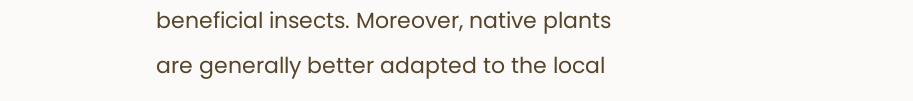beneficial insects. Moreover, native plants are generally better adapted to the local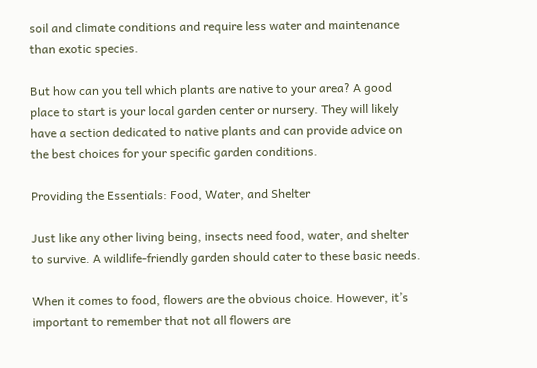soil and climate conditions and require less water and maintenance than exotic species.

But how can you tell which plants are native to your area? A good place to start is your local garden center or nursery. They will likely have a section dedicated to native plants and can provide advice on the best choices for your specific garden conditions.

Providing the Essentials: Food, Water, and Shelter

Just like any other living being, insects need food, water, and shelter to survive. A wildlife-friendly garden should cater to these basic needs.

When it comes to food, flowers are the obvious choice. However, it’s important to remember that not all flowers are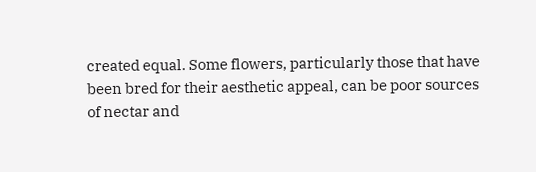created equal. Some flowers, particularly those that have been bred for their aesthetic appeal, can be poor sources of nectar and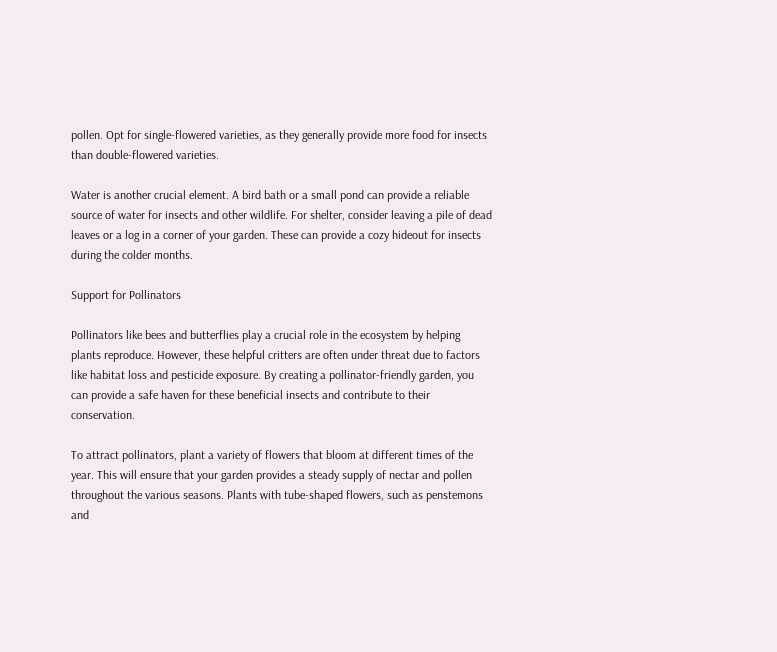pollen. Opt for single-flowered varieties, as they generally provide more food for insects than double-flowered varieties.

Water is another crucial element. A bird bath or a small pond can provide a reliable source of water for insects and other wildlife. For shelter, consider leaving a pile of dead leaves or a log in a corner of your garden. These can provide a cozy hideout for insects during the colder months.

Support for Pollinators

Pollinators like bees and butterflies play a crucial role in the ecosystem by helping plants reproduce. However, these helpful critters are often under threat due to factors like habitat loss and pesticide exposure. By creating a pollinator-friendly garden, you can provide a safe haven for these beneficial insects and contribute to their conservation.

To attract pollinators, plant a variety of flowers that bloom at different times of the year. This will ensure that your garden provides a steady supply of nectar and pollen throughout the various seasons. Plants with tube-shaped flowers, such as penstemons and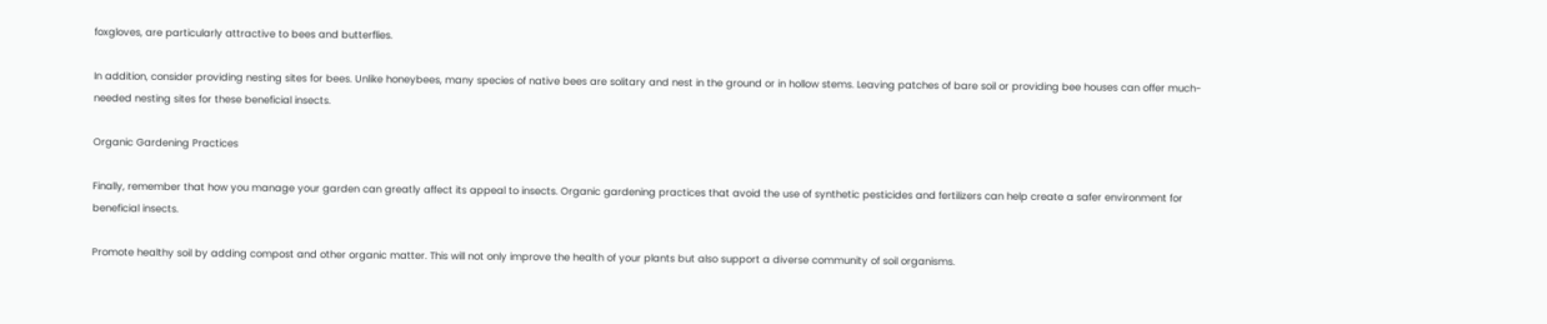foxgloves, are particularly attractive to bees and butterflies.

In addition, consider providing nesting sites for bees. Unlike honeybees, many species of native bees are solitary and nest in the ground or in hollow stems. Leaving patches of bare soil or providing bee houses can offer much-needed nesting sites for these beneficial insects.

Organic Gardening Practices

Finally, remember that how you manage your garden can greatly affect its appeal to insects. Organic gardening practices that avoid the use of synthetic pesticides and fertilizers can help create a safer environment for beneficial insects.

Promote healthy soil by adding compost and other organic matter. This will not only improve the health of your plants but also support a diverse community of soil organisms.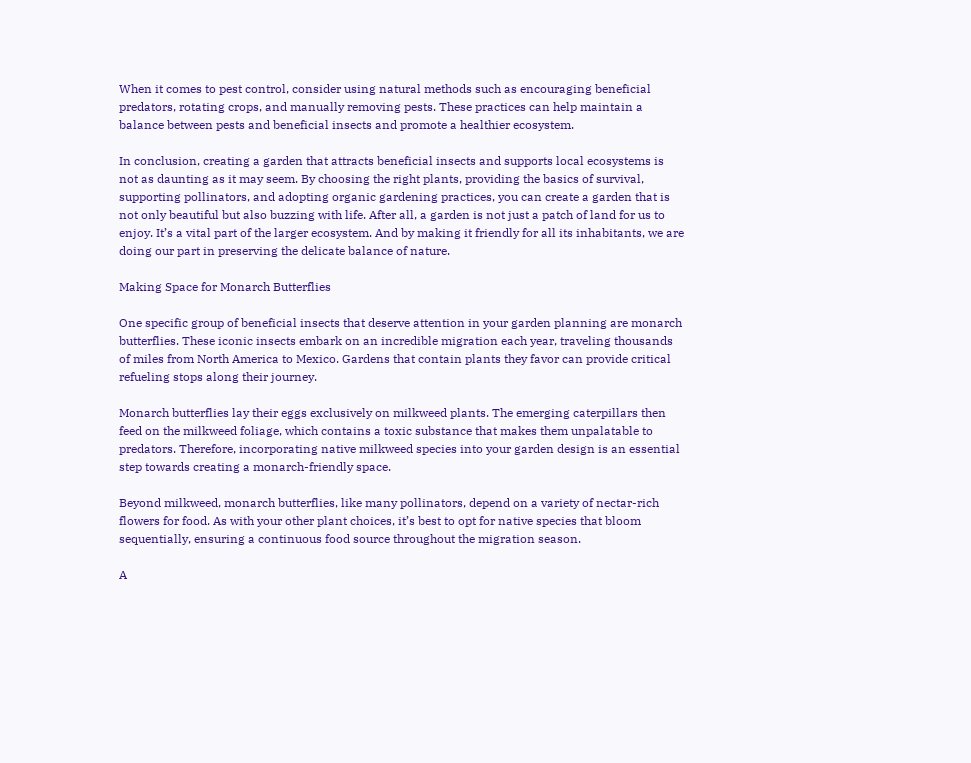When it comes to pest control, consider using natural methods such as encouraging beneficial predators, rotating crops, and manually removing pests. These practices can help maintain a balance between pests and beneficial insects and promote a healthier ecosystem.

In conclusion, creating a garden that attracts beneficial insects and supports local ecosystems is not as daunting as it may seem. By choosing the right plants, providing the basics of survival, supporting pollinators, and adopting organic gardening practices, you can create a garden that is not only beautiful but also buzzing with life. After all, a garden is not just a patch of land for us to enjoy. It’s a vital part of the larger ecosystem. And by making it friendly for all its inhabitants, we are doing our part in preserving the delicate balance of nature.

Making Space for Monarch Butterflies

One specific group of beneficial insects that deserve attention in your garden planning are monarch butterflies. These iconic insects embark on an incredible migration each year, traveling thousands of miles from North America to Mexico. Gardens that contain plants they favor can provide critical refueling stops along their journey.

Monarch butterflies lay their eggs exclusively on milkweed plants. The emerging caterpillars then feed on the milkweed foliage, which contains a toxic substance that makes them unpalatable to predators. Therefore, incorporating native milkweed species into your garden design is an essential step towards creating a monarch-friendly space.

Beyond milkweed, monarch butterflies, like many pollinators, depend on a variety of nectar-rich flowers for food. As with your other plant choices, it’s best to opt for native species that bloom sequentially, ensuring a continuous food source throughout the migration season.

A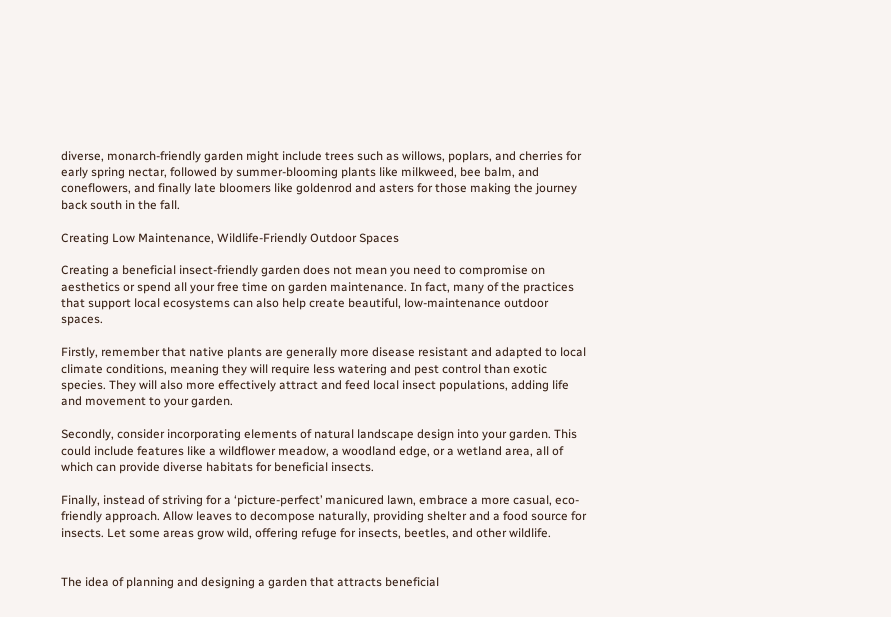diverse, monarch-friendly garden might include trees such as willows, poplars, and cherries for early spring nectar, followed by summer-blooming plants like milkweed, bee balm, and coneflowers, and finally late bloomers like goldenrod and asters for those making the journey back south in the fall.

Creating Low Maintenance, Wildlife-Friendly Outdoor Spaces

Creating a beneficial insect-friendly garden does not mean you need to compromise on aesthetics or spend all your free time on garden maintenance. In fact, many of the practices that support local ecosystems can also help create beautiful, low-maintenance outdoor spaces.

Firstly, remember that native plants are generally more disease resistant and adapted to local climate conditions, meaning they will require less watering and pest control than exotic species. They will also more effectively attract and feed local insect populations, adding life and movement to your garden.

Secondly, consider incorporating elements of natural landscape design into your garden. This could include features like a wildflower meadow, a woodland edge, or a wetland area, all of which can provide diverse habitats for beneficial insects.

Finally, instead of striving for a ‘picture-perfect’ manicured lawn, embrace a more casual, eco-friendly approach. Allow leaves to decompose naturally, providing shelter and a food source for insects. Let some areas grow wild, offering refuge for insects, beetles, and other wildlife.


The idea of planning and designing a garden that attracts beneficial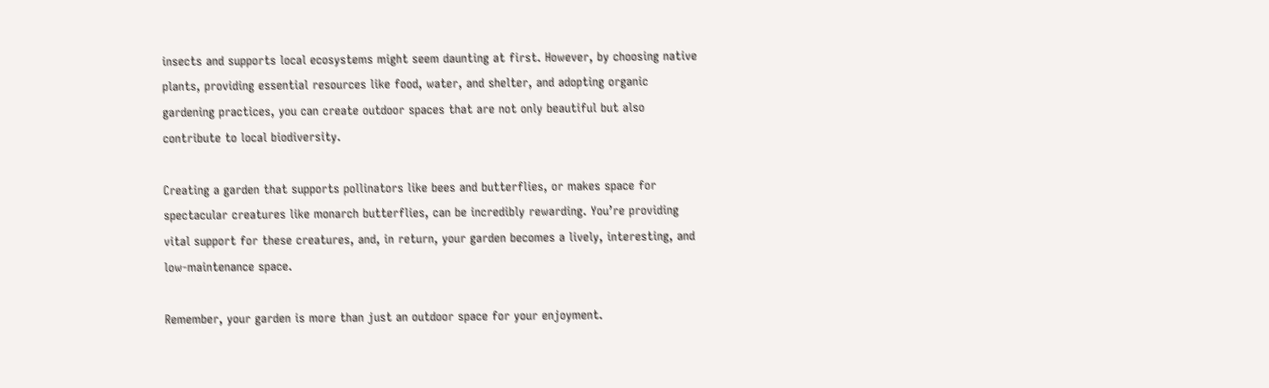insects and supports local ecosystems might seem daunting at first. However, by choosing native plants, providing essential resources like food, water, and shelter, and adopting organic gardening practices, you can create outdoor spaces that are not only beautiful but also contribute to local biodiversity.

Creating a garden that supports pollinators like bees and butterflies, or makes space for spectacular creatures like monarch butterflies, can be incredibly rewarding. You’re providing vital support for these creatures, and, in return, your garden becomes a lively, interesting, and low-maintenance space.

Remember, your garden is more than just an outdoor space for your enjoyment.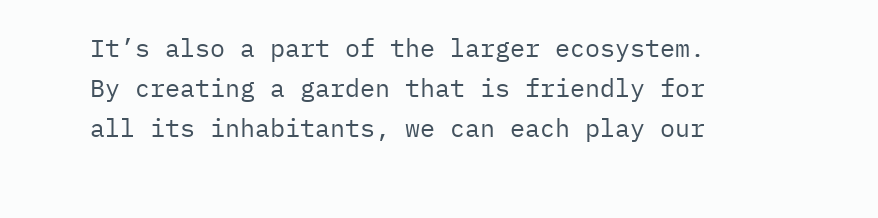It’s also a part of the larger ecosystem. By creating a garden that is friendly for all its inhabitants, we can each play our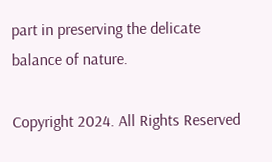part in preserving the delicate balance of nature.

Copyright 2024. All Rights Reserved